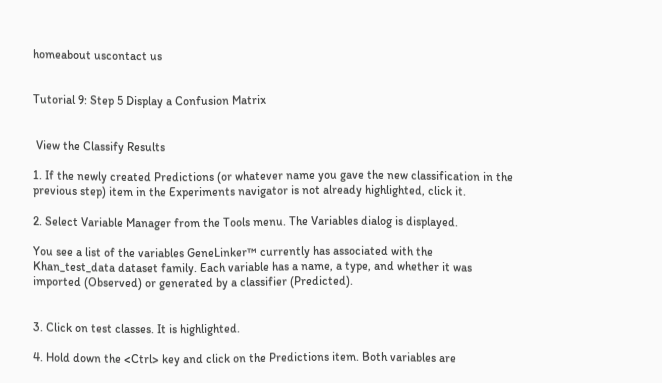homeabout uscontact us


Tutorial 9: Step 5 Display a Confusion Matrix


 View the Classify Results

1. If the newly created Predictions (or whatever name you gave the new classification in the previous step) item in the Experiments navigator is not already highlighted, click it.

2. Select Variable Manager from the Tools menu. The Variables dialog is displayed.

You see a list of the variables GeneLinker™ currently has associated with the Khan_test_data dataset family. Each variable has a name, a type, and whether it was imported (Observed) or generated by a classifier (Predicted).


3. Click on test classes. It is highlighted.

4. Hold down the <Ctrl> key and click on the Predictions item. Both variables are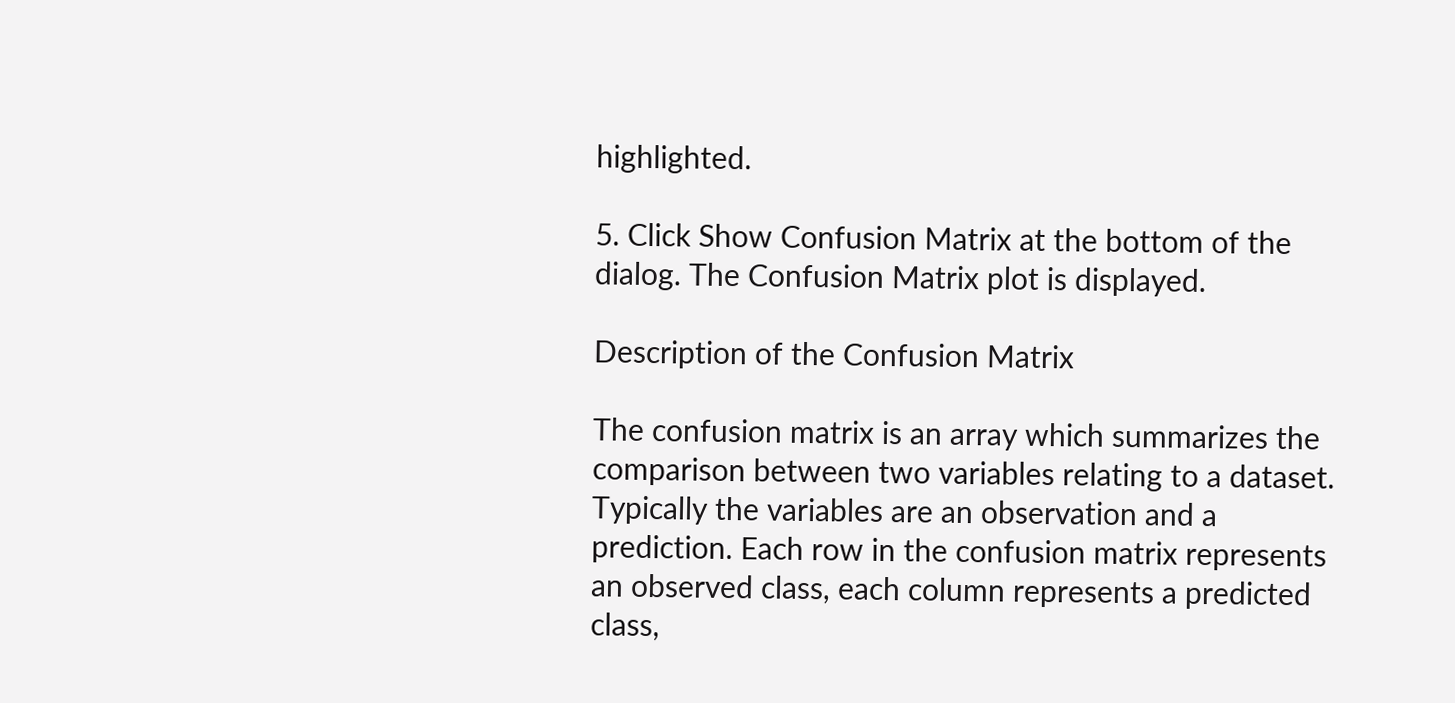highlighted.

5. Click Show Confusion Matrix at the bottom of the dialog. The Confusion Matrix plot is displayed.

Description of the Confusion Matrix

The confusion matrix is an array which summarizes the comparison between two variables relating to a dataset. Typically the variables are an observation and a prediction. Each row in the confusion matrix represents an observed class, each column represents a predicted class,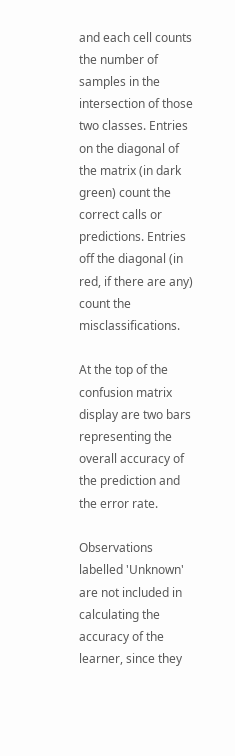and each cell counts the number of samples in the intersection of those two classes. Entries on the diagonal of the matrix (in dark green) count the correct calls or predictions. Entries off the diagonal (in red, if there are any) count the misclassifications.

At the top of the confusion matrix display are two bars representing the overall accuracy of the prediction and the error rate.

Observations labelled 'Unknown' are not included in calculating the accuracy of the learner, since they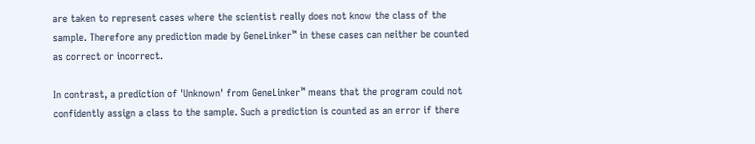are taken to represent cases where the scientist really does not know the class of the sample. Therefore any prediction made by GeneLinker™ in these cases can neither be counted as correct or incorrect.

In contrast, a prediction of 'Unknown' from GeneLinker™ means that the program could not confidently assign a class to the sample. Such a prediction is counted as an error if there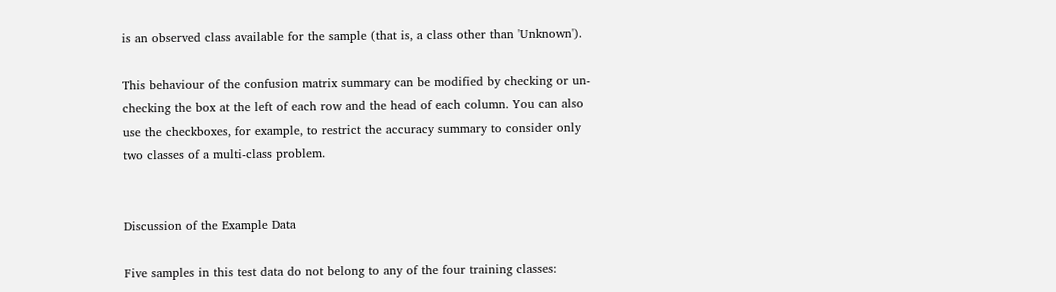is an observed class available for the sample (that is, a class other than 'Unknown').

This behaviour of the confusion matrix summary can be modified by checking or un-checking the box at the left of each row and the head of each column. You can also use the checkboxes, for example, to restrict the accuracy summary to consider only two classes of a multi-class problem.


Discussion of the Example Data

Five samples in this test data do not belong to any of the four training classes: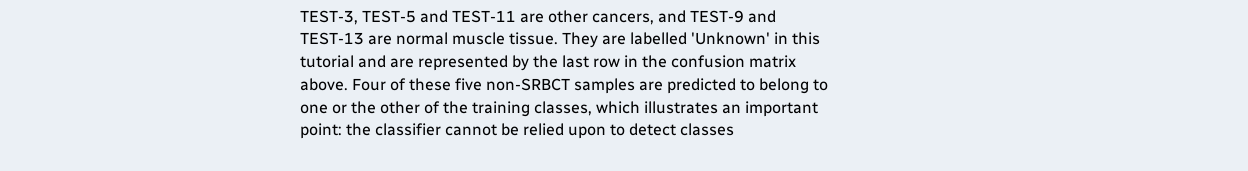TEST-3, TEST-5 and TEST-11 are other cancers, and TEST-9 and TEST-13 are normal muscle tissue. They are labelled 'Unknown' in this tutorial and are represented by the last row in the confusion matrix above. Four of these five non-SRBCT samples are predicted to belong to one or the other of the training classes, which illustrates an important point: the classifier cannot be relied upon to detect classes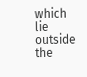which lie outside the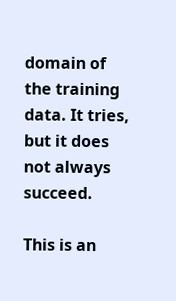domain of the training data. It tries, but it does not always succeed.

This is an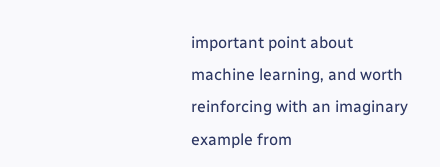important point about machine learning, and worth reinforcing with an imaginary example from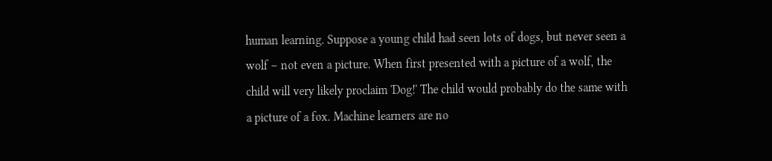human learning. Suppose a young child had seen lots of dogs, but never seen a wolf – not even a picture. When first presented with a picture of a wolf, the child will very likely proclaim 'Dog!' The child would probably do the same with a picture of a fox. Machine learners are no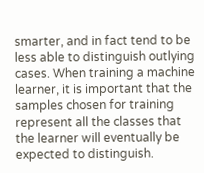smarter, and in fact tend to be less able to distinguish outlying cases. When training a machine learner, it is important that the samples chosen for training represent all the classes that the learner will eventually be expected to distinguish.